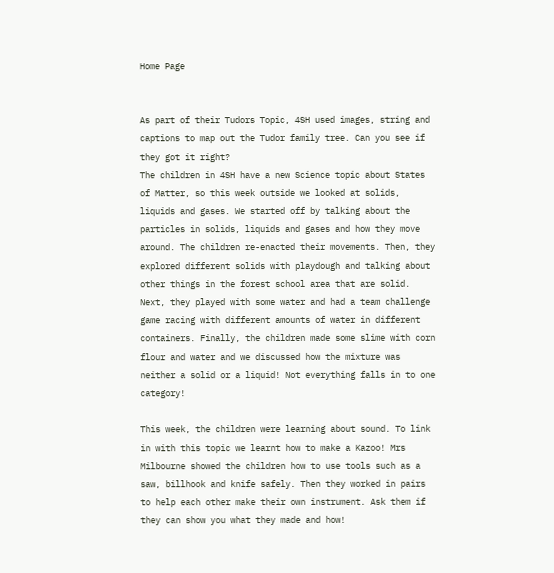Home Page


As part of their Tudors Topic, 4SH used images, string and captions to map out the Tudor family tree. Can you see if they got it right?
The children in 4SH have a new Science topic about States of Matter, so this week outside we looked at solids, liquids and gases. We started off by talking about the particles in solids, liquids and gases and how they move around. The children re-enacted their movements. Then, they explored different solids with playdough and talking about other things in the forest school area that are solid. Next, they played with some water and had a team challenge game racing with different amounts of water in different containers. Finally, the children made some slime with corn flour and water and we discussed how the mixture was neither a solid or a liquid! Not everything falls in to one category!

This week, the children were learning about sound. To link in with this topic we learnt how to make a Kazoo! Mrs Milbourne showed the children how to use tools such as a saw, billhook and knife safely. Then they worked in pairs to help each other make their own instrument. Ask them if they can show you what they made and how!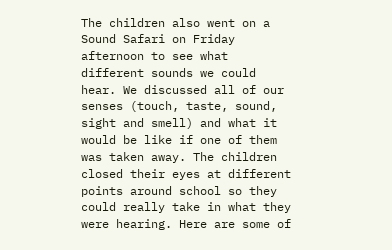The children also went on a Sound Safari on Friday afternoon to see what different sounds we could hear. We discussed all of our senses (touch, taste, sound, sight and smell) and what it would be like if one of them was taken away. The children closed their eyes at different points around school so they could really take in what they were hearing. Here are some of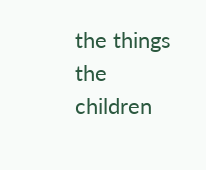the things the children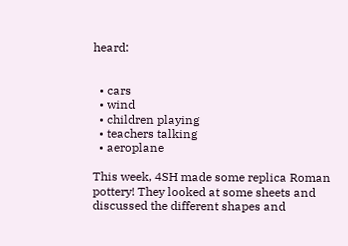heard:


  • cars
  • wind
  • children playing
  • teachers talking
  • aeroplane

This week, 4SH made some replica Roman pottery! They looked at some sheets and discussed the different shapes and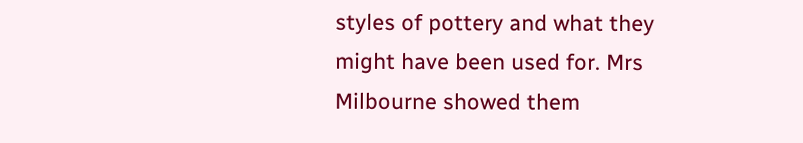styles of pottery and what they might have been used for. Mrs Milbourne showed them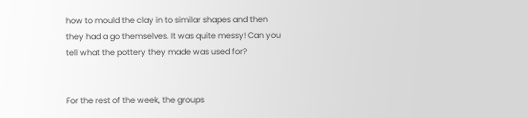how to mould the clay in to similar shapes and then they had a go themselves. It was quite messy! Can you tell what the pottery they made was used for?


For the rest of the week, the groups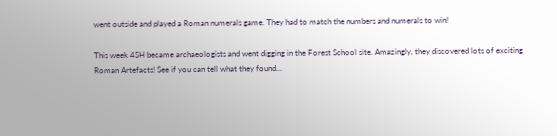went outside and played a Roman numerals game. They had to match the numbers and numerals to win!

This week 4SH became archaeologists and went digging in the Forest School site. Amazingly, they discovered lots of exciting Roman Artefacts! See if you can tell what they found...